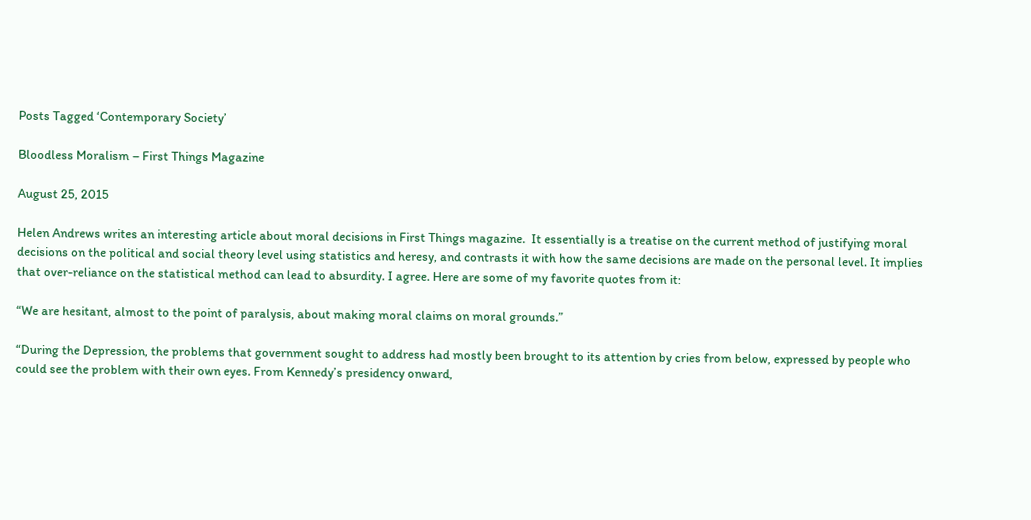Posts Tagged ‘Contemporary Society’

Bloodless Moralism – First Things Magazine

August 25, 2015

Helen Andrews writes an interesting article about moral decisions in First Things magazine.  It essentially is a treatise on the current method of justifying moral decisions on the political and social theory level using statistics and heresy, and contrasts it with how the same decisions are made on the personal level. It implies that over-reliance on the statistical method can lead to absurdity. I agree. Here are some of my favorite quotes from it:

“We are hesitant, almost to the point of paralysis, about making moral claims on moral grounds.”

“During the Depression, the problems that government sought to address had mostly been brought to its attention by cries from below, expressed by people who could see the problem with their own eyes. From Kennedy’s presidency onward,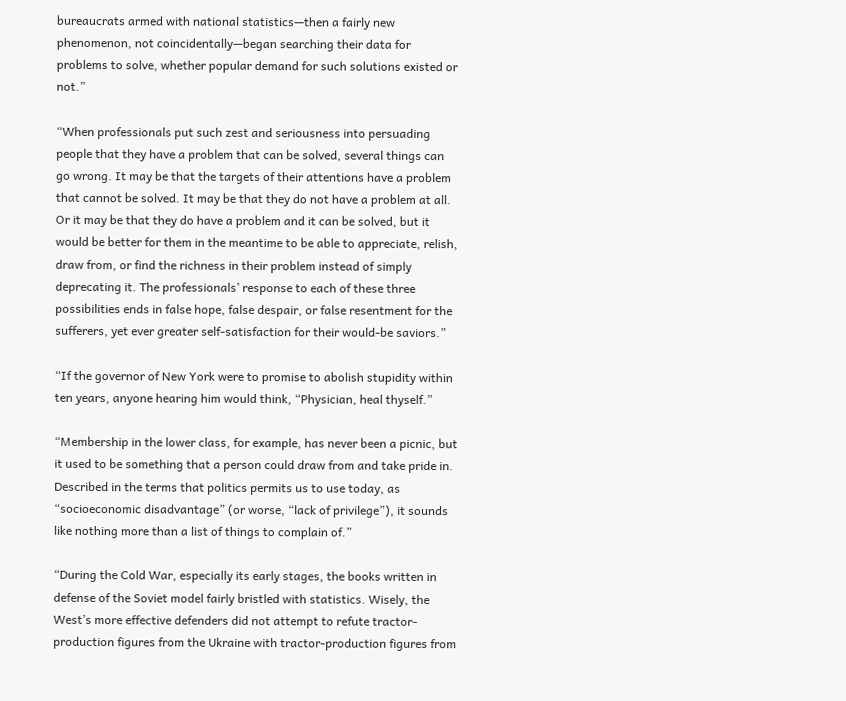bureaucrats armed with national statistics—then a fairly new phenomenon, not coincidentally—began searching their data for problems to solve, whether popular demand for such solutions existed or not.”

“When professionals put such zest and seriousness into persuading people that they have a problem that can be solved, several things can go wrong. It may be that the targets of their attentions have a problem that cannot be solved. It may be that they do not have a problem at all. Or it may be that they do have a problem and it can be solved, but it would be better for them in the meantime to be able to appreciate, relish, draw from, or find the richness in their problem instead of simply deprecating it. The professionals’ response to each of these three possibilities ends in false hope, false despair, or false resentment for the sufferers, yet ever greater self-satisfaction for their would-be saviors.”

“If the governor of New York were to promise to abolish stupidity within ten years, anyone hearing him would think, “Physician, heal thyself.”

“Membership in the lower class, for example, has never been a picnic, but it used to be something that a person could draw from and take pride in. Described in the terms that politics permits us to use today, as “socioeconomic disadvantage” (or worse, “lack of privilege”), it sounds like nothing more than a list of things to complain of.”

“During the Cold War, especially its early stages, the books written in defense of the Soviet model fairly bristled with statistics. Wisely, the West’s more effective defenders did not attempt to refute tractor-production figures from the Ukraine with tractor-production figures from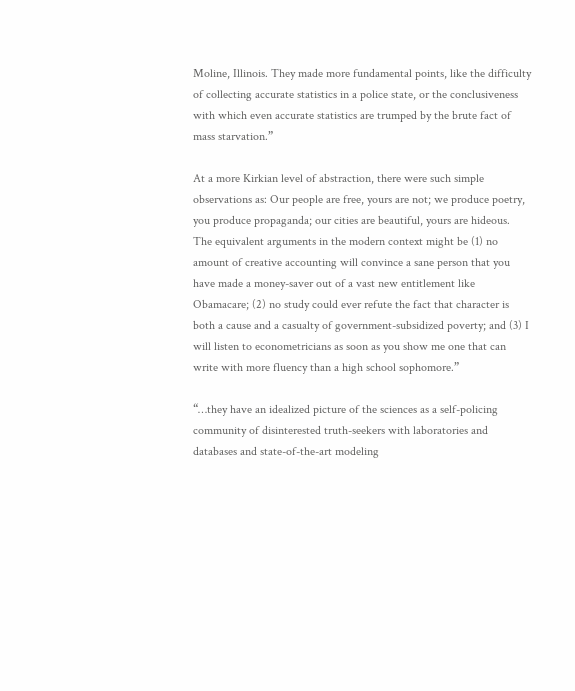Moline, Illinois. They made more fundamental points, like the difficulty of collecting accurate statistics in a police state, or the conclusiveness with which even accurate statistics are trumped by the brute fact of mass starvation.”

At a more Kirkian level of abstraction, there were such simple observations as: Our people are free, yours are not; we produce poetry, you produce propaganda; our cities are beautiful, yours are hideous. The equivalent arguments in the modern context might be (1) no amount of creative accounting will convince a sane person that you have made a money-saver out of a vast new entitlement like Obamacare; (2) no study could ever refute the fact that character is both a cause and a casualty of government-subsidized poverty; and (3) I will listen to econometricians as soon as you show me one that can write with more fluency than a high school sophomore.”

“…they have an idealized picture of the sciences as a self-policing community of disinterested truth-seekers with laboratories and databases and state-of-the-art modeling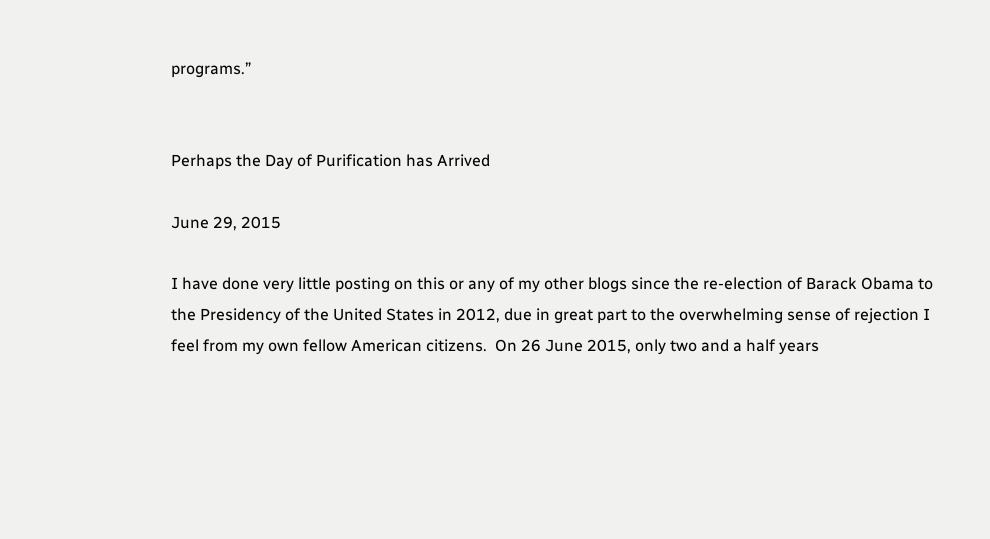programs.”


Perhaps the Day of Purification has Arrived

June 29, 2015

I have done very little posting on this or any of my other blogs since the re-election of Barack Obama to the Presidency of the United States in 2012, due in great part to the overwhelming sense of rejection I feel from my own fellow American citizens.  On 26 June 2015, only two and a half years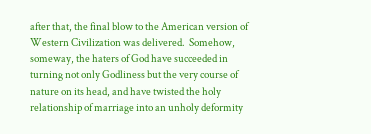after that, the final blow to the American version of Western Civilization was delivered.  Somehow, someway, the haters of God have succeeded in turning not only Godliness but the very course of nature on its head, and have twisted the holy relationship of marriage into an unholy deformity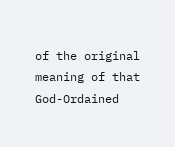of the original meaning of that God-Ordained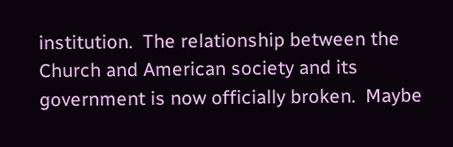institution.  The relationship between the Church and American society and its government is now officially broken.  Maybe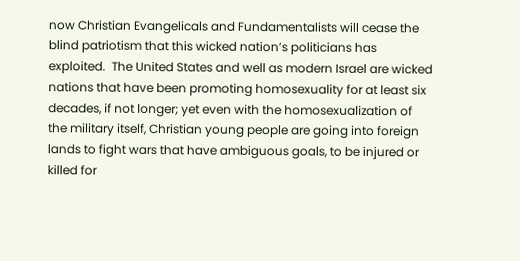now Christian Evangelicals and Fundamentalists will cease the blind patriotism that this wicked nation’s politicians has exploited.  The United States and well as modern Israel are wicked nations that have been promoting homosexuality for at least six decades, if not longer; yet even with the homosexualization of the military itself, Christian young people are going into foreign lands to fight wars that have ambiguous goals, to be injured or killed for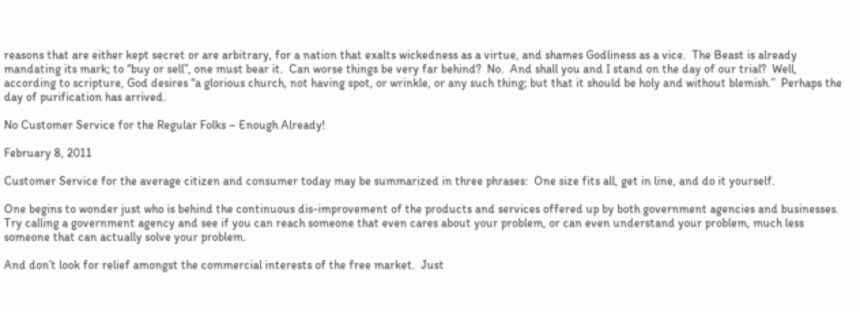reasons that are either kept secret or are arbitrary, for a nation that exalts wickedness as a virtue, and shames Godliness as a vice.  The Beast is already mandating its mark; to “buy or sell”, one must bear it.  Can worse things be very far behind?  No.  And shall you and I stand on the day of our trial?  Well, according to scripture, God desires “a glorious church, not having spot, or wrinkle, or any such thing; but that it should be holy and without blemish.”  Perhaps the day of purification has arrived.

No Customer Service for the Regular Folks – Enough Already!

February 8, 2011

Customer Service for the average citizen and consumer today may be summarized in three phrases:  One size fits all, get in line, and do it yourself.

One begins to wonder just who is behind the continuous dis-improvement of the products and services offered up by both government agencies and businesses.  Try calling a government agency and see if you can reach someone that even cares about your problem, or can even understand your problem, much less someone that can actually solve your problem.

And don’t look for relief amongst the commercial interests of the free market.  Just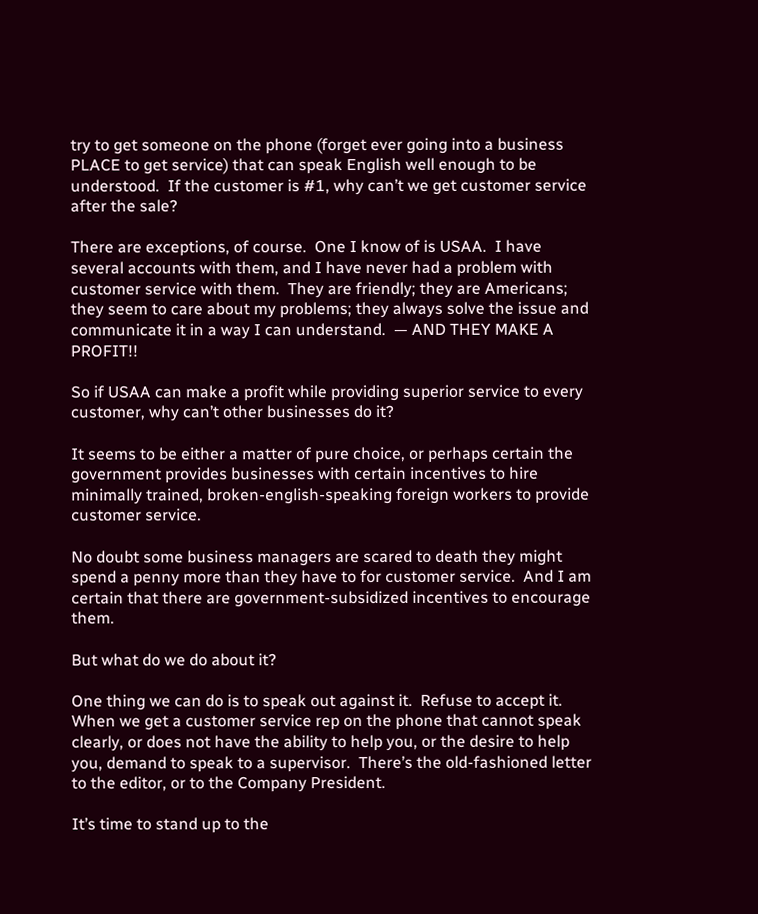try to get someone on the phone (forget ever going into a business PLACE to get service) that can speak English well enough to be understood.  If the customer is #1, why can’t we get customer service after the sale?

There are exceptions, of course.  One I know of is USAA.  I have several accounts with them, and I have never had a problem with customer service with them.  They are friendly; they are Americans; they seem to care about my problems; they always solve the issue and communicate it in a way I can understand.  — AND THEY MAKE A PROFIT!!

So if USAA can make a profit while providing superior service to every customer, why can’t other businesses do it?

It seems to be either a matter of pure choice, or perhaps certain the government provides businesses with certain incentives to hire minimally trained, broken-english-speaking foreign workers to provide customer service.

No doubt some business managers are scared to death they might spend a penny more than they have to for customer service.  And I am certain that there are government-subsidized incentives to encourage them.

But what do we do about it?

One thing we can do is to speak out against it.  Refuse to accept it.  When we get a customer service rep on the phone that cannot speak clearly, or does not have the ability to help you, or the desire to help you, demand to speak to a supervisor.  There’s the old-fashioned letter to the editor, or to the Company President.

It’s time to stand up to the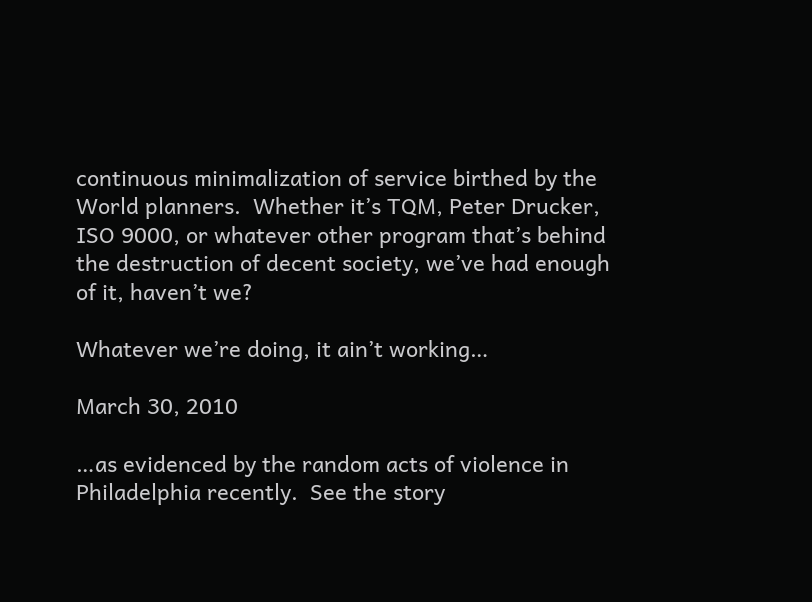continuous minimalization of service birthed by the World planners.  Whether it’s TQM, Peter Drucker, ISO 9000, or whatever other program that’s behind the destruction of decent society, we’ve had enough of it, haven’t we?

Whatever we’re doing, it ain’t working…

March 30, 2010

…as evidenced by the random acts of violence in Philadelphia recently.  See the story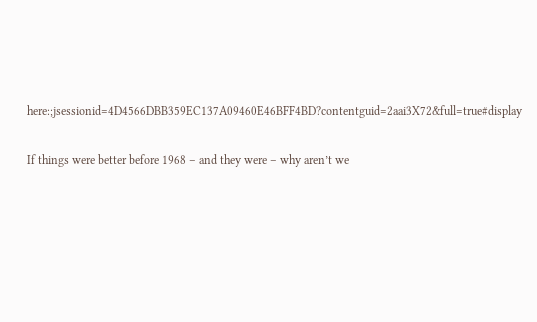here:;jsessionid=4D4566DBB359EC137A09460E46BFF4BD?contentguid=2aai3X72&full=true#display

If things were better before 1968 – and they were – why aren’t we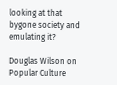looking at that bygone society and emulating it?

Douglas Wilson on Popular Culture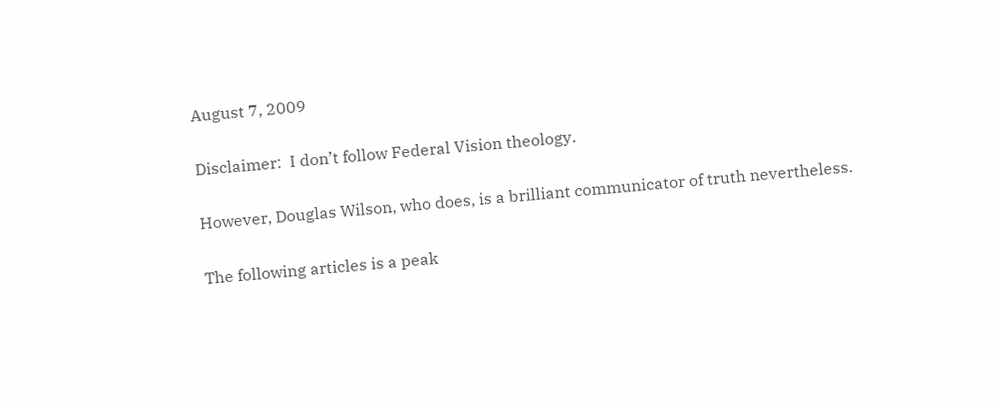August 7, 2009

Disclaimer:  I don’t follow Federal Vision theology.

However, Douglas Wilson, who does, is a brilliant communicator of truth nevertheless.

The following articles is a peak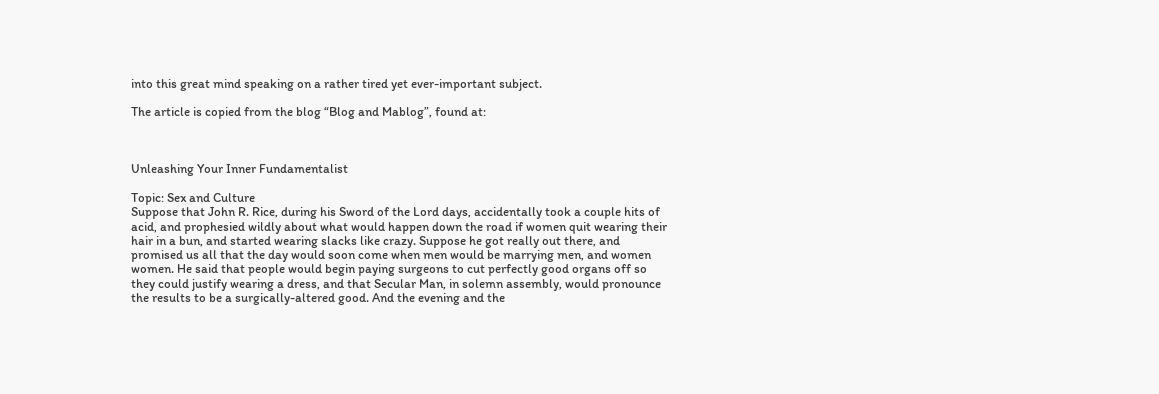into this great mind speaking on a rather tired yet ever-important subject.

The article is copied from the blog “Blog and Mablog”, found at:



Unleashing Your Inner Fundamentalist

Topic: Sex and Culture
Suppose that John R. Rice, during his Sword of the Lord days, accidentally took a couple hits of acid, and prophesied wildly about what would happen down the road if women quit wearing their hair in a bun, and started wearing slacks like crazy. Suppose he got really out there, and promised us all that the day would soon come when men would be marrying men, and women women. He said that people would begin paying surgeons to cut perfectly good organs off so they could justify wearing a dress, and that Secular Man, in solemn assembly, would pronounce the results to be a surgically-altered good. And the evening and the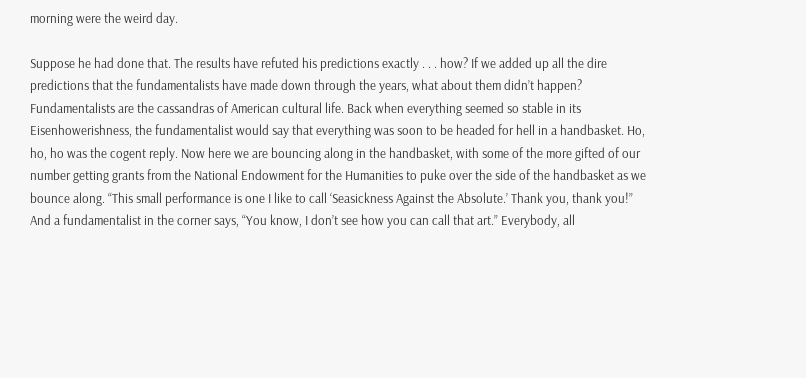morning were the weird day.

Suppose he had done that. The results have refuted his predictions exactly . . . how? If we added up all the dire predictions that the fundamentalists have made down through the years, what about them didn’t happen? Fundamentalists are the cassandras of American cultural life. Back when everything seemed so stable in its Eisenhowerishness, the fundamentalist would say that everything was soon to be headed for hell in a handbasket. Ho, ho, ho was the cogent reply. Now here we are bouncing along in the handbasket, with some of the more gifted of our number getting grants from the National Endowment for the Humanities to puke over the side of the handbasket as we bounce along. “This small performance is one I like to call ‘Seasickness Against the Absolute.’ Thank you, thank you!” And a fundamentalist in the corner says, “You know, I don’t see how you can call that art.” Everybody, all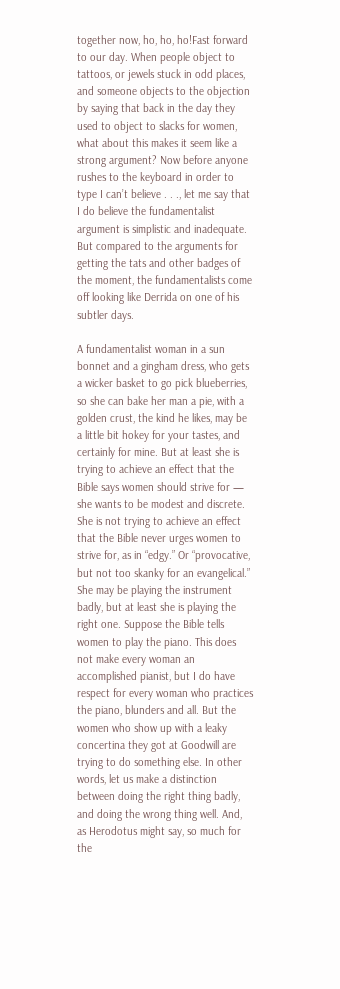together now, ho, ho, ho!Fast forward to our day. When people object to tattoos, or jewels stuck in odd places, and someone objects to the objection by saying that back in the day they used to object to slacks for women, what about this makes it seem like a strong argument? Now before anyone rushes to the keyboard in order to type I can’t believe . . ., let me say that I do believe the fundamentalist argument is simplistic and inadequate. But compared to the arguments for getting the tats and other badges of the moment, the fundamentalists come off looking like Derrida on one of his subtler days.

A fundamentalist woman in a sun bonnet and a gingham dress, who gets a wicker basket to go pick blueberries, so she can bake her man a pie, with a golden crust, the kind he likes, may be a little bit hokey for your tastes, and certainly for mine. But at least she is trying to achieve an effect that the Bible says women should strive for — she wants to be modest and discrete. She is not trying to achieve an effect that the Bible never urges women to strive for, as in “edgy.” Or “provocative, but not too skanky for an evangelical.” She may be playing the instrument badly, but at least she is playing the right one. Suppose the Bible tells women to play the piano. This does not make every woman an accomplished pianist, but I do have respect for every woman who practices the piano, blunders and all. But the women who show up with a leaky concertina they got at Goodwill are trying to do something else. In other words, let us make a distinction between doing the right thing badly, and doing the wrong thing well. And, as Herodotus might say, so much for the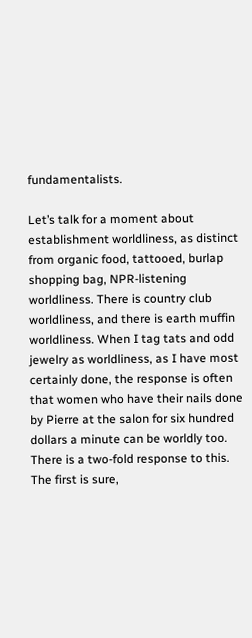fundamentalists.

Let’s talk for a moment about establishment worldliness, as distinct from organic food, tattooed, burlap shopping bag, NPR-listening worldliness. There is country club worldliness, and there is earth muffin worldliness. When I tag tats and odd jewelry as worldliness, as I have most certainly done, the response is often that women who have their nails done by Pierre at the salon for six hundred dollars a minute can be worldly too. There is a two-fold response to this. The first is sure,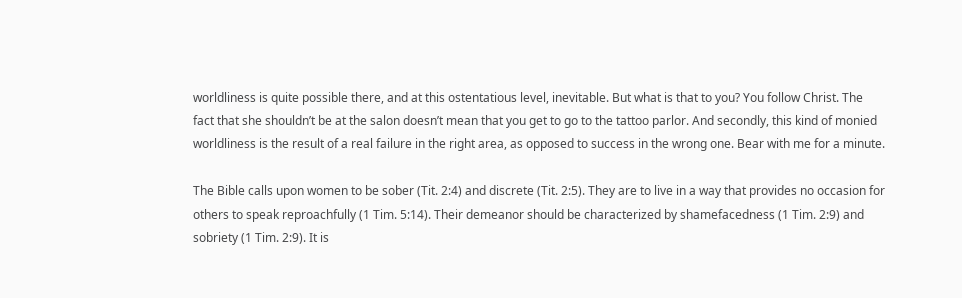worldliness is quite possible there, and at this ostentatious level, inevitable. But what is that to you? You follow Christ. The fact that she shouldn’t be at the salon doesn’t mean that you get to go to the tattoo parlor. And secondly, this kind of monied worldliness is the result of a real failure in the right area, as opposed to success in the wrong one. Bear with me for a minute.

The Bible calls upon women to be sober (Tit. 2:4) and discrete (Tit. 2:5). They are to live in a way that provides no occasion for others to speak reproachfully (1 Tim. 5:14). Their demeanor should be characterized by shamefacedness (1 Tim. 2:9) and sobriety (1 Tim. 2:9). It is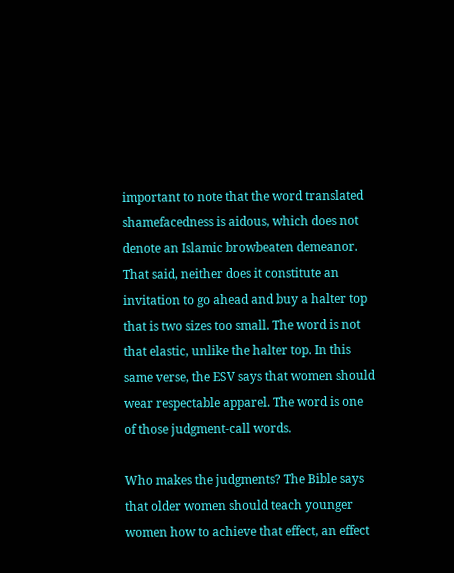important to note that the word translated shamefacedness is aidous, which does not denote an Islamic browbeaten demeanor. That said, neither does it constitute an invitation to go ahead and buy a halter top that is two sizes too small. The word is not that elastic, unlike the halter top. In this same verse, the ESV says that women should wear respectable apparel. The word is one of those judgment-call words.

Who makes the judgments? The Bible says that older women should teach younger women how to achieve that effect, an effect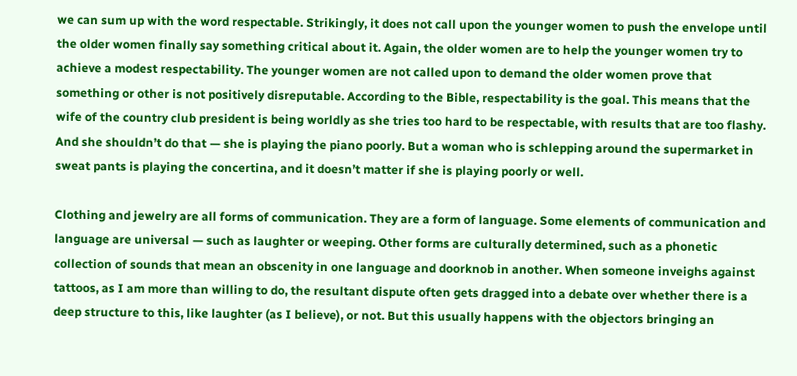we can sum up with the word respectable. Strikingly, it does not call upon the younger women to push the envelope until the older women finally say something critical about it. Again, the older women are to help the younger women try to achieve a modest respectability. The younger women are not called upon to demand the older women prove that something or other is not positively disreputable. According to the Bible, respectability is the goal. This means that the wife of the country club president is being worldly as she tries too hard to be respectable, with results that are too flashy. And she shouldn’t do that — she is playing the piano poorly. But a woman who is schlepping around the supermarket in sweat pants is playing the concertina, and it doesn’t matter if she is playing poorly or well.

Clothing and jewelry are all forms of communication. They are a form of language. Some elements of communication and language are universal — such as laughter or weeping. Other forms are culturally determined, such as a phonetic collection of sounds that mean an obscenity in one language and doorknob in another. When someone inveighs against tattoos, as I am more than willing to do, the resultant dispute often gets dragged into a debate over whether there is a deep structure to this, like laughter (as I believe), or not. But this usually happens with the objectors bringing an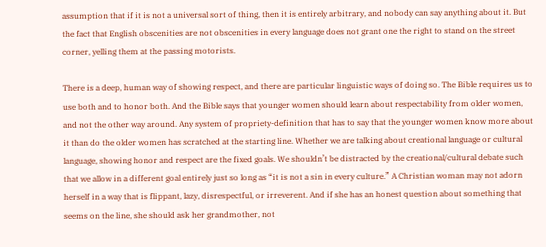assumption that if it is not a universal sort of thing, then it is entirely arbitrary, and nobody can say anything about it. But the fact that English obscenities are not obscenities in every language does not grant one the right to stand on the street corner, yelling them at the passing motorists.

There is a deep, human way of showing respect, and there are particular linguistic ways of doing so. The Bible requires us to use both and to honor both. And the Bible says that younger women should learn about respectability from older women, and not the other way around. Any system of propriety-definition that has to say that the younger women know more about it than do the older women has scratched at the starting line. Whether we are talking about creational language or cultural language, showing honor and respect are the fixed goals. We shouldn’t be distracted by the creational/cultural debate such that we allow in a different goal entirely just so long as “it is not a sin in every culture.” A Christian woman may not adorn herself in a way that is flippant, lazy, disrespectful, or irreverent. And if she has an honest question about something that seems on the line, she should ask her grandmother, not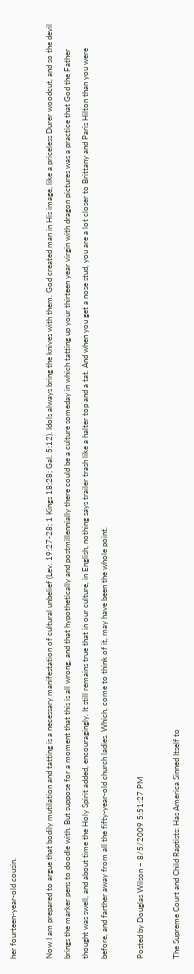her fourteen-year-old cousin.

Now I am prepared to argue that bodily mutilation and tatting is a necessary manifestation of cultural unbelief (Lev. 19:27-28; 1 Kings 18:28; Gal. 5:12). Idols always bring the knives with them. God created man in His image, like a priceless Durer woodcut, and so the devil brings the marker pens to doodle with. But suppose for a moment that this is all wrong, and that hypothetically and postmillennially there could be a culture someday in which tatting up your thirteen year virgin with dragon pictures was a practice that God the Father thought was swell, and about time the Holy Spirit added, encouragingly. It still remains true that in our culture, in English, nothing says trailer trash like a halter top and a tat. And when you get a nose stud, you are a lot closer to Brittany and Paris Hilton than you were before, and farther away from all the fifty-year-old church ladies. Which, come to think of it, may have been the whole point.

Posted by Douglas Wilson – 8/5/2009 5:51:27 PM

The Supreme Court and Child Raptists: Has America Sinned Itself to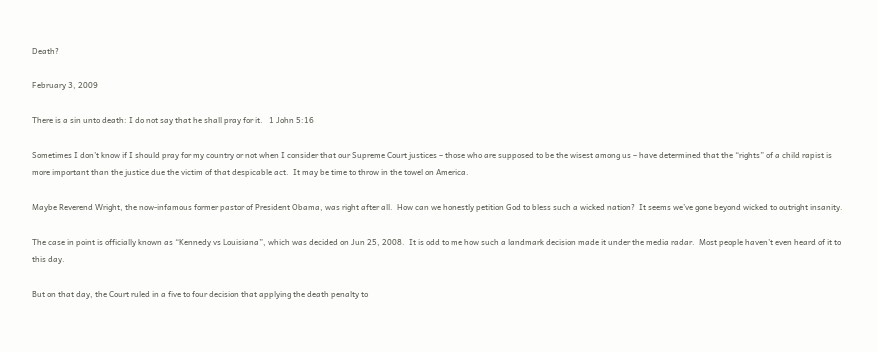Death?

February 3, 2009

There is a sin unto death: I do not say that he shall pray for it.   1 John 5:16

Sometimes I don’t know if I should pray for my country or not when I consider that our Supreme Court justices – those who are supposed to be the wisest among us – have determined that the “rights” of a child rapist is more important than the justice due the victim of that despicable act.  It may be time to throw in the towel on America.

Maybe Reverend Wright, the now-infamous former pastor of President Obama, was right after all.  How can we honestly petition God to bless such a wicked nation?  It seems we’ve gone beyond wicked to outright insanity.

The case in point is officially known as “Kennedy vs Louisiana”, which was decided on Jun 25, 2008.  It is odd to me how such a landmark decision made it under the media radar.  Most people haven’t even heard of it to this day.

But on that day, the Court ruled in a five to four decision that applying the death penalty to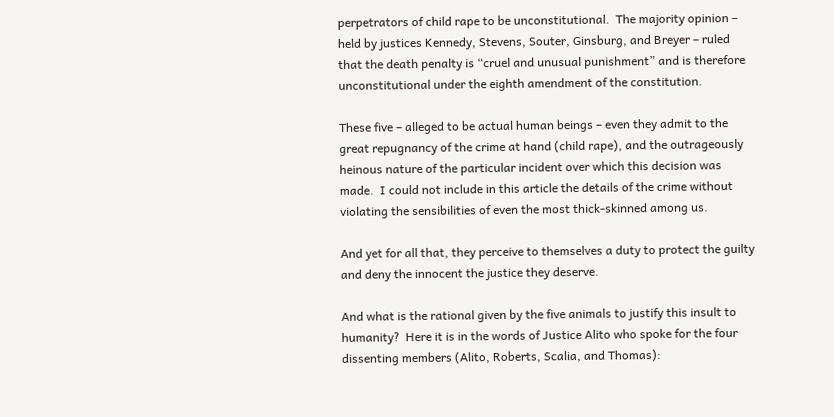perpetrators of child rape to be unconstitutional.  The majority opinion – held by justices Kennedy, Stevens, Souter, Ginsburg, and Breyer – ruled that the death penalty is “cruel and unusual punishment” and is therefore unconstitutional under the eighth amendment of the constitution.

These five – alleged to be actual human beings – even they admit to the great repugnancy of the crime at hand (child rape), and the outrageously heinous nature of the particular incident over which this decision was made.  I could not include in this article the details of the crime without violating the sensibilities of even the most thick-skinned among us.

And yet for all that, they perceive to themselves a duty to protect the guilty and deny the innocent the justice they deserve.

And what is the rational given by the five animals to justify this insult to humanity?  Here it is in the words of Justice Alito who spoke for the four dissenting members (Alito, Roberts, Scalia, and Thomas):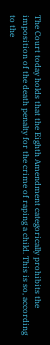The Court today holds that the Eighth Amendment categorically prohibits the imposition of the death penalty for the crime of raping a child. This is so, according to the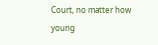Court, no matter how young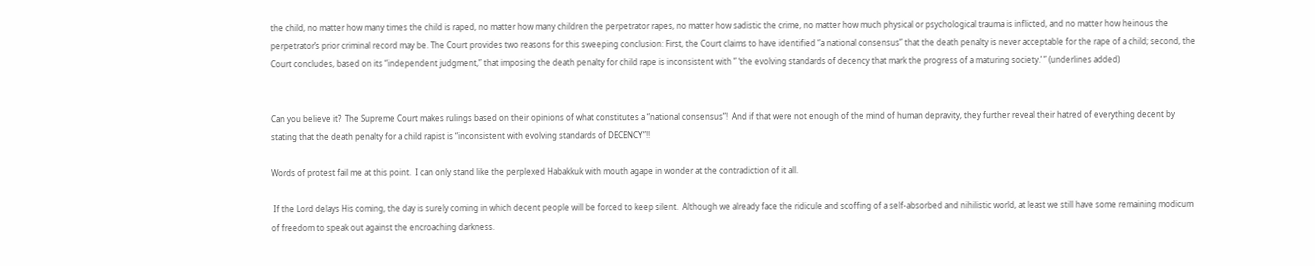the child, no matter how many times the child is raped, no matter how many children the perpetrator rapes, no matter how sadistic the crime, no matter how much physical or psychological trauma is inflicted, and no matter how heinous the perpetrator’s prior criminal record may be. The Court provides two reasons for this sweeping conclusion: First, the Court claims to have identified “a national consensus” that the death penalty is never acceptable for the rape of a child; second, the Court concludes, based on its “independent judgment,” that imposing the death penalty for child rape is inconsistent with ” ‘the evolving standards of decency that mark the progress of a maturing society.’ ” (underlines added)


Can you believe it?  The Supreme Court makes rulings based on their opinions of what constitutes a “national consensus”!  And if that were not enough of the mind of human depravity, they further reveal their hatred of everything decent by stating that the death penalty for a child rapist is “inconsistent with evolving standards of DECENCY”!!

Words of protest fail me at this point.  I can only stand like the perplexed Habakkuk with mouth agape in wonder at the contradiction of it all.

 If the Lord delays His coming, the day is surely coming in which decent people will be forced to keep silent.  Although we already face the ridicule and scoffing of a self-absorbed and nihilistic world, at least we still have some remaining modicum of freedom to speak out against the encroaching darkness.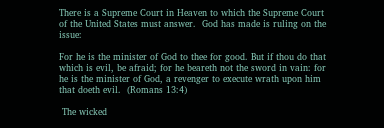There is a Supreme Court in Heaven to which the Supreme Court of the United States must answer.  God has made is ruling on the issue:

For he is the minister of God to thee for good. But if thou do that which is evil, be afraid; for he beareth not the sword in vain: for he is the minister of God, a revenger to execute wrath upon him that doeth evil.  (Romans 13:4)

 The wicked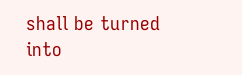shall be turned into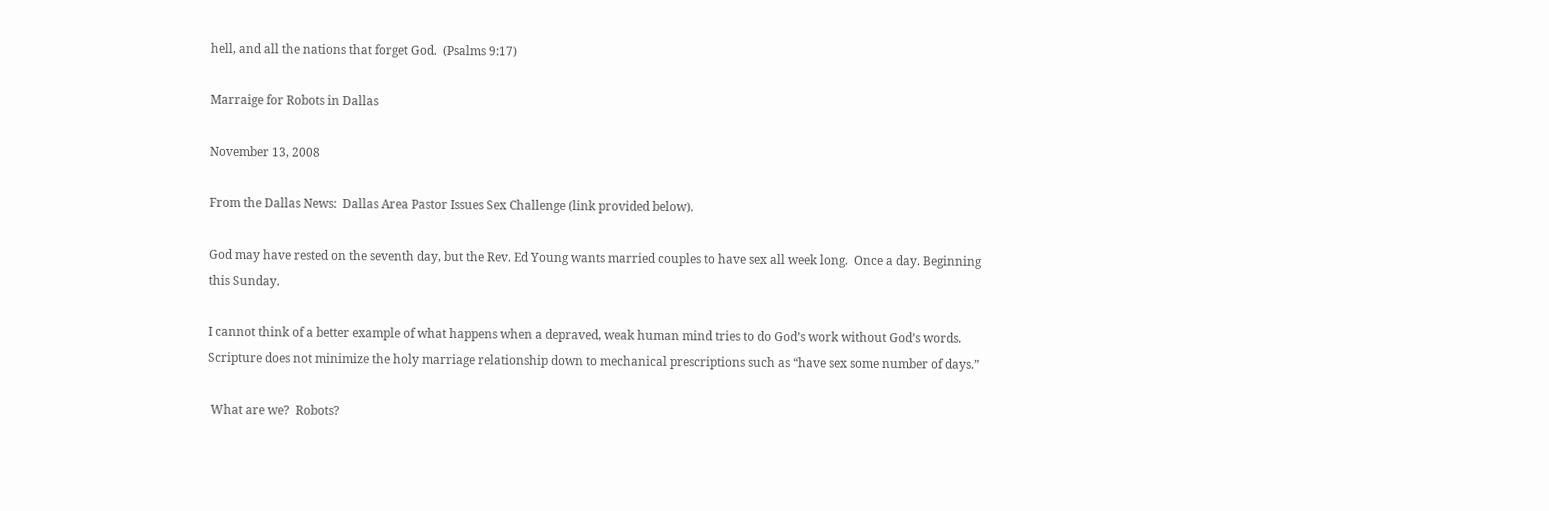hell, and all the nations that forget God.  (Psalms 9:17)

Marraige for Robots in Dallas

November 13, 2008

From the Dallas News:  Dallas Area Pastor Issues Sex Challenge (link provided below).

God may have rested on the seventh day, but the Rev. Ed Young wants married couples to have sex all week long.  Once a day. Beginning this Sunday.

I cannot think of a better example of what happens when a depraved, weak human mind tries to do God’s work without God’s words.  Scripture does not minimize the holy marriage relationship down to mechanical prescriptions such as “have sex some number of days.”

 What are we?  Robots?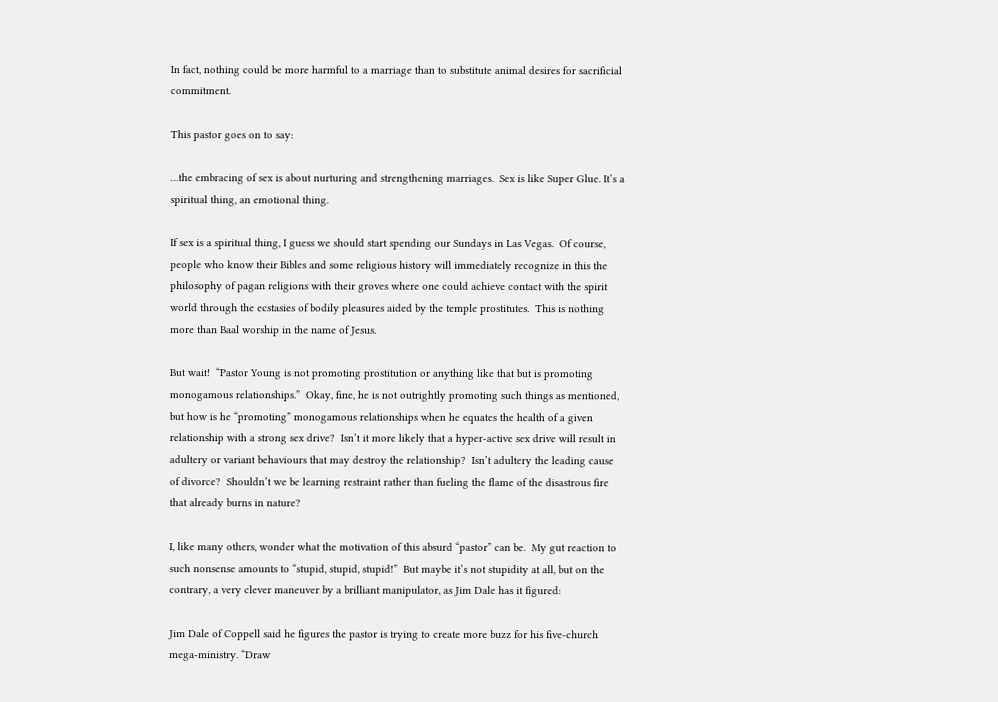In fact, nothing could be more harmful to a marriage than to substitute animal desires for sacrificial commitment.

This pastor goes on to say:

…the embracing of sex is about nurturing and strengthening marriages.  Sex is like Super Glue. It’s a spiritual thing, an emotional thing.

If sex is a spiritual thing, I guess we should start spending our Sundays in Las Vegas.  Of course, people who know their Bibles and some religious history will immediately recognize in this the philosophy of pagan religions with their groves where one could achieve contact with the spirit world through the ecstasies of bodily pleasures aided by the temple prostitutes.  This is nothing more than Baal worship in the name of Jesus.

But wait!  “Pastor Young is not promoting prostitution or anything like that but is promoting monogamous relationships.”  Okay, fine, he is not outrightly promoting such things as mentioned, but how is he “promoting” monogamous relationships when he equates the health of a given relationship with a strong sex drive?  Isn’t it more likely that a hyper-active sex drive will result in adultery or variant behaviours that may destroy the relationship?  Isn’t adultery the leading cause of divorce?  Shouldn’t we be learning restraint rather than fueling the flame of the disastrous fire that already burns in nature?

I, like many others, wonder what the motivation of this absurd “pastor” can be.  My gut reaction to such nonsense amounts to “stupid, stupid, stupid!”  But maybe it’s not stupidity at all, but on the contrary, a very clever maneuver by a brilliant manipulator, as Jim Dale has it figured:

Jim Dale of Coppell said he figures the pastor is trying to create more buzz for his five-church mega-ministry. “Draw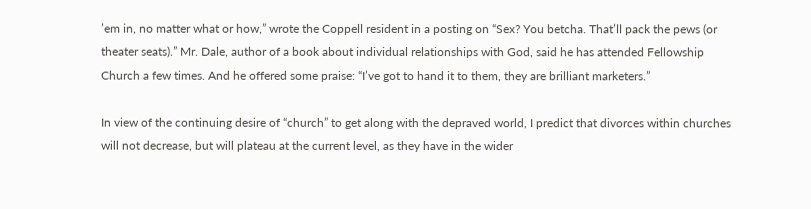’em in, no matter what or how,” wrote the Coppell resident in a posting on “Sex? You betcha. That’ll pack the pews (or theater seats).” Mr. Dale, author of a book about individual relationships with God, said he has attended Fellowship Church a few times. And he offered some praise: “I’ve got to hand it to them, they are brilliant marketers.”

In view of the continuing desire of “church” to get along with the depraved world, I predict that divorces within churches will not decrease, but will plateau at the current level, as they have in the wider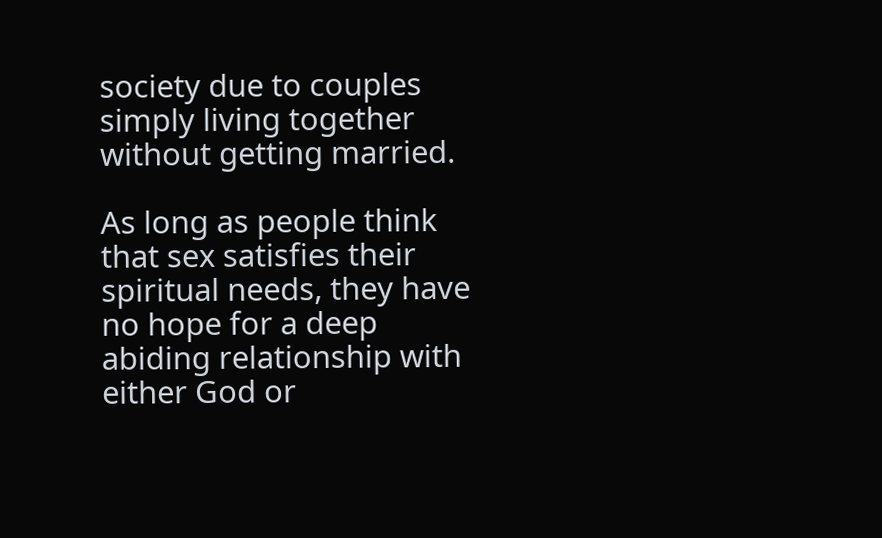society due to couples simply living together without getting married.

As long as people think that sex satisfies their spiritual needs, they have no hope for a deep abiding relationship with either God or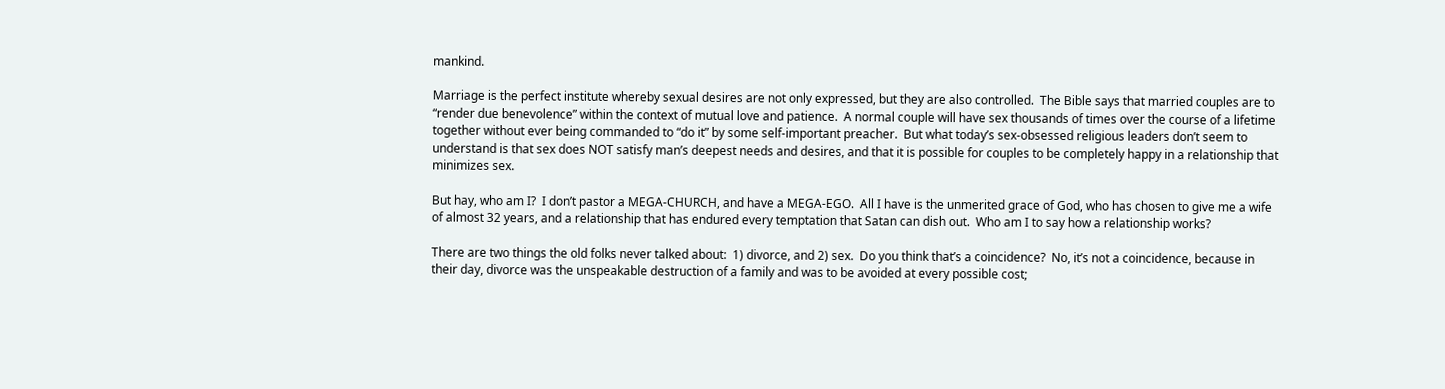mankind.

Marriage is the perfect institute whereby sexual desires are not only expressed, but they are also controlled.  The Bible says that married couples are to “render due benevolence” within the context of mutual love and patience.  A normal couple will have sex thousands of times over the course of a lifetime together without ever being commanded to “do it” by some self-important preacher.  But what today’s sex-obsessed religious leaders don’t seem to understand is that sex does NOT satisfy man’s deepest needs and desires, and that it is possible for couples to be completely happy in a relationship that minimizes sex.

But hay, who am I?  I don’t pastor a MEGA-CHURCH, and have a MEGA-EGO.  All I have is the unmerited grace of God, who has chosen to give me a wife of almost 32 years, and a relationship that has endured every temptation that Satan can dish out.  Who am I to say how a relationship works?

There are two things the old folks never talked about:  1) divorce, and 2) sex.  Do you think that’s a coincidence?  No, it’s not a coincidence, because in their day, divorce was the unspeakable destruction of a family and was to be avoided at every possible cost;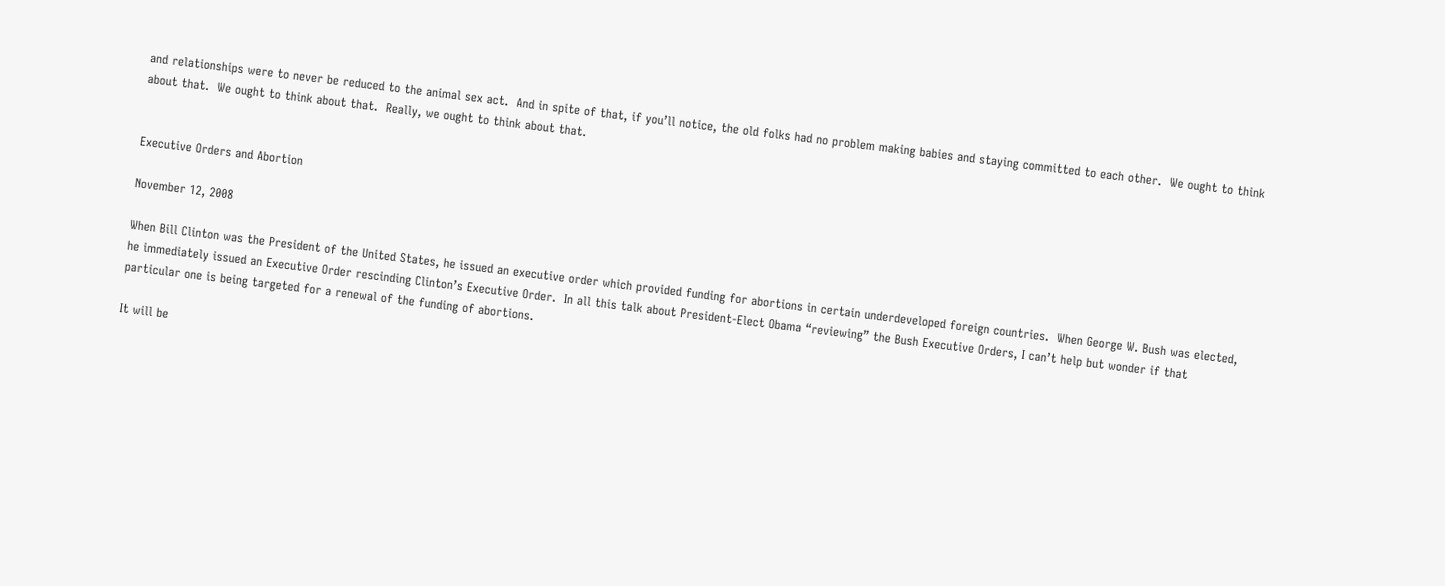and relationships were to never be reduced to the animal sex act.  And in spite of that, if you’ll notice, the old folks had no problem making babies and staying committed to each other.  We ought to think about that.  We ought to think about that.  Really, we ought to think about that.


Executive Orders and Abortion

November 12, 2008

When Bill Clinton was the President of the United States, he issued an executive order which provided funding for abortions in certain underdeveloped foreign countries.  When George W. Bush was elected, he immediately issued an Executive Order rescinding Clinton’s Executive Order.  In all this talk about President-Elect Obama “reviewing” the Bush Executive Orders, I can’t help but wonder if that particular one is being targeted for a renewal of the funding of abortions.

It will be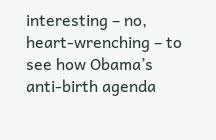interesting – no, heart-wrenching – to see how Obama’s anti-birth agenda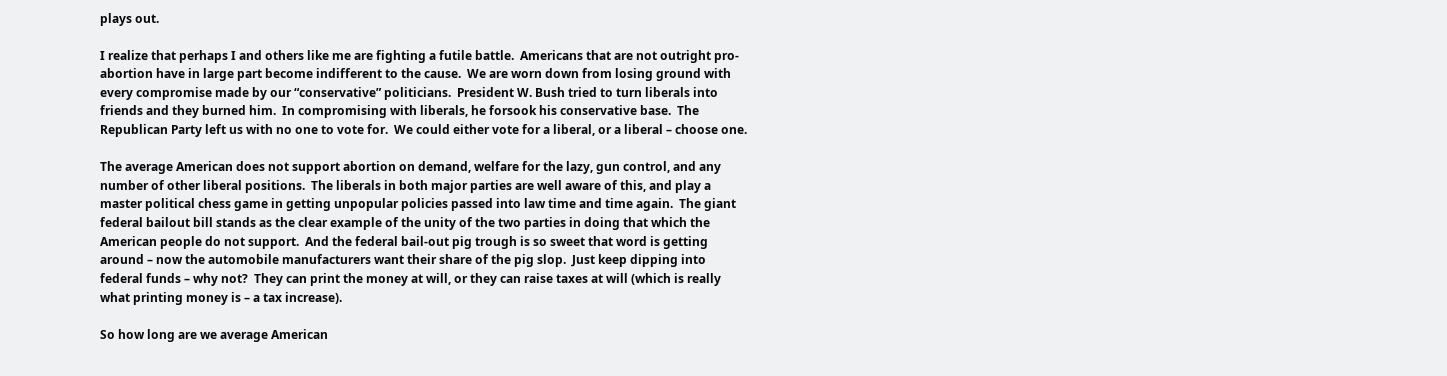plays out.

I realize that perhaps I and others like me are fighting a futile battle.  Americans that are not outright pro-abortion have in large part become indifferent to the cause.  We are worn down from losing ground with every compromise made by our “conservative” politicians.  President W. Bush tried to turn liberals into friends and they burned him.  In compromising with liberals, he forsook his conservative base.  The Republican Party left us with no one to vote for.  We could either vote for a liberal, or a liberal – choose one.

The average American does not support abortion on demand, welfare for the lazy, gun control, and any number of other liberal positions.  The liberals in both major parties are well aware of this, and play a master political chess game in getting unpopular policies passed into law time and time again.  The giant federal bailout bill stands as the clear example of the unity of the two parties in doing that which the American people do not support.  And the federal bail-out pig trough is so sweet that word is getting around – now the automobile manufacturers want their share of the pig slop.  Just keep dipping into federal funds – why not?  They can print the money at will, or they can raise taxes at will (which is really what printing money is – a tax increase).

So how long are we average American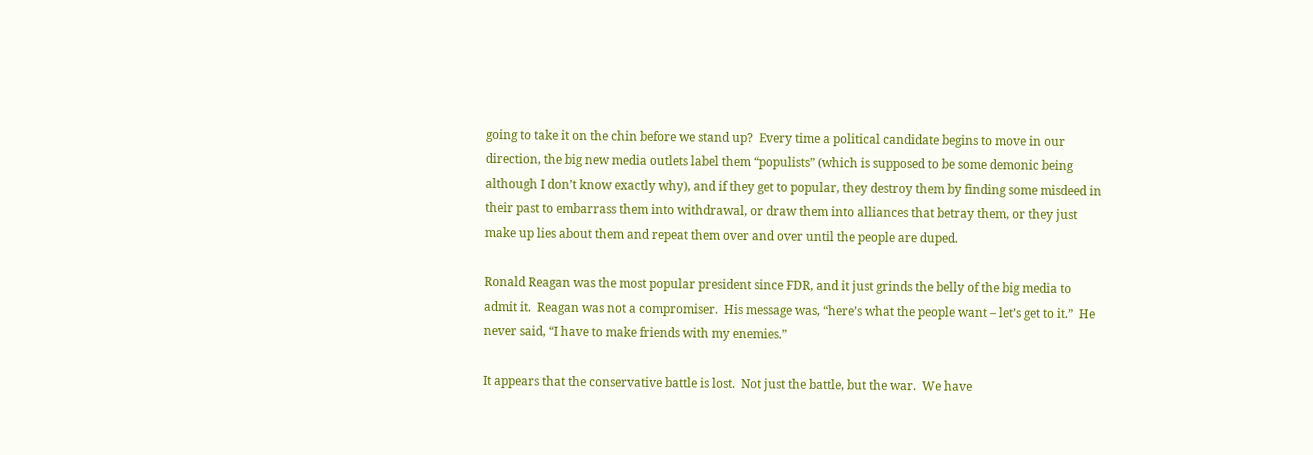going to take it on the chin before we stand up?  Every time a political candidate begins to move in our direction, the big new media outlets label them “populists” (which is supposed to be some demonic being although I don’t know exactly why), and if they get to popular, they destroy them by finding some misdeed in their past to embarrass them into withdrawal, or draw them into alliances that betray them, or they just make up lies about them and repeat them over and over until the people are duped.

Ronald Reagan was the most popular president since FDR, and it just grinds the belly of the big media to admit it.  Reagan was not a compromiser.  His message was, “here’s what the people want – let’s get to it.”  He never said, “I have to make friends with my enemies.”

It appears that the conservative battle is lost.  Not just the battle, but the war.  We have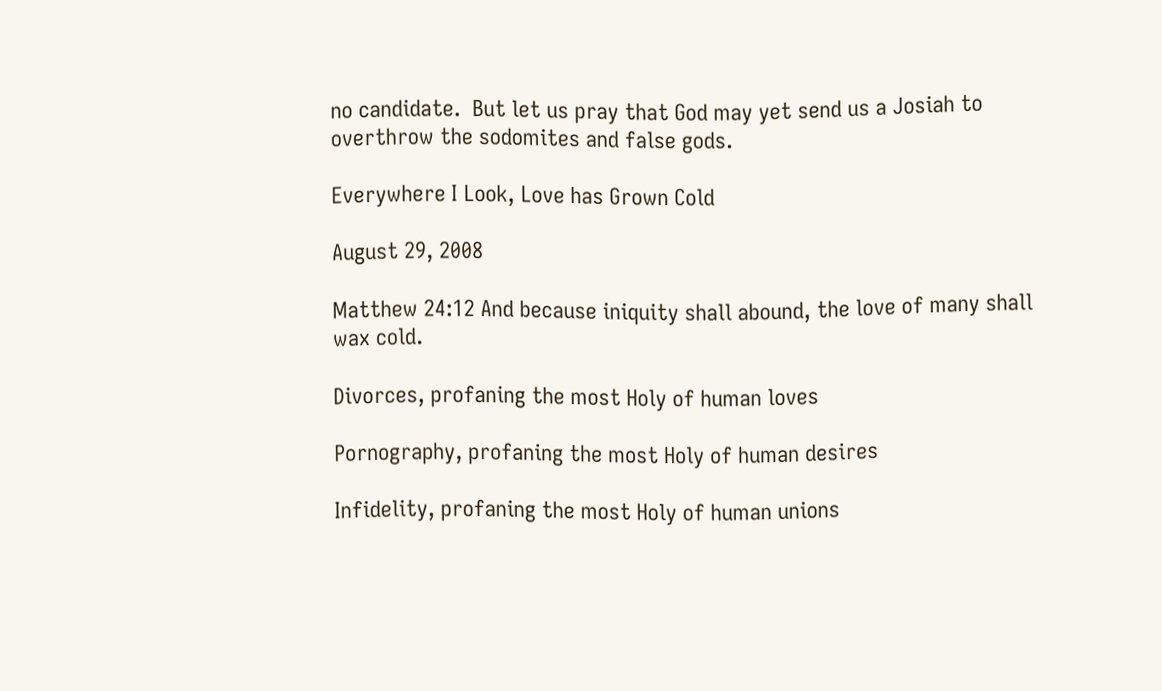no candidate.  But let us pray that God may yet send us a Josiah to overthrow the sodomites and false gods.

Everywhere I Look, Love has Grown Cold

August 29, 2008

Matthew 24:12 And because iniquity shall abound, the love of many shall wax cold.

Divorces, profaning the most Holy of human loves

Pornography, profaning the most Holy of human desires

Infidelity, profaning the most Holy of human unions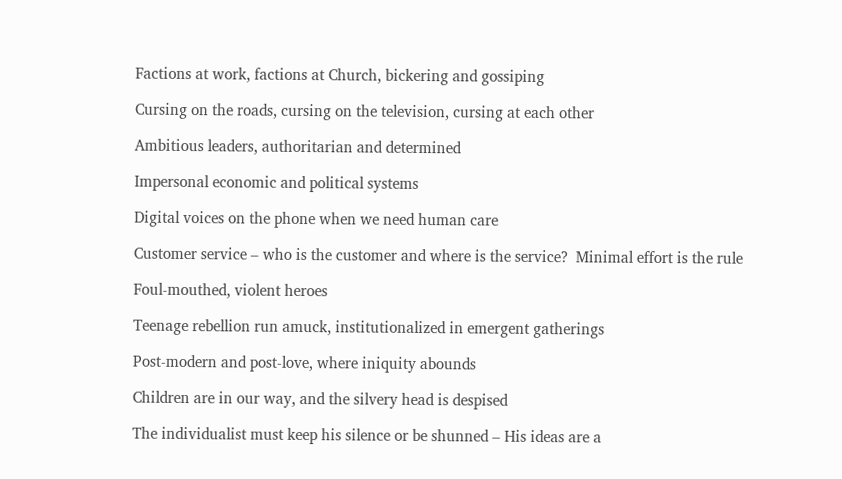Factions at work, factions at Church, bickering and gossiping

Cursing on the roads, cursing on the television, cursing at each other

Ambitious leaders, authoritarian and determined

Impersonal economic and political systems

Digital voices on the phone when we need human care

Customer service – who is the customer and where is the service?  Minimal effort is the rule

Foul-mouthed, violent heroes

Teenage rebellion run amuck, institutionalized in emergent gatherings

Post-modern and post-love, where iniquity abounds

Children are in our way, and the silvery head is despised

The individualist must keep his silence or be shunned – His ideas are a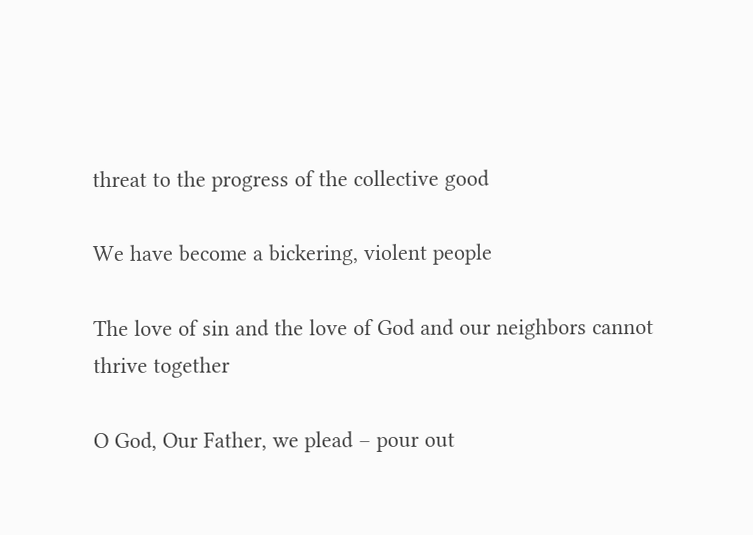threat to the progress of the collective good

We have become a bickering, violent people

The love of sin and the love of God and our neighbors cannot thrive together

O God, Our Father, we plead – pour out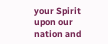your Spirit upon our nation and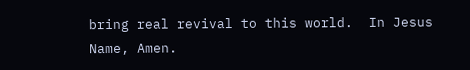bring real revival to this world.  In Jesus Name, Amen.